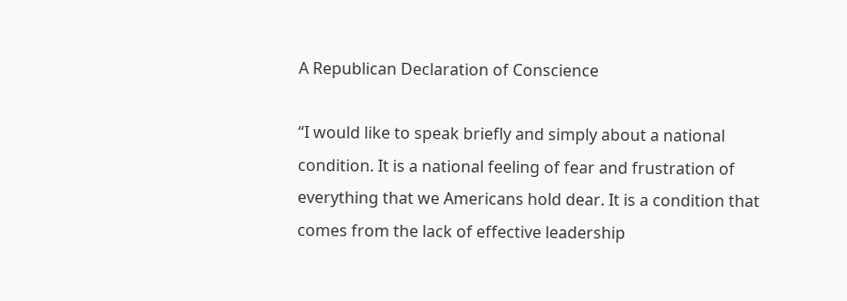A Republican Declaration of Conscience

“I would like to speak briefly and simply about a national condition. It is a national feeling of fear and frustration of everything that we Americans hold dear. It is a condition that comes from the lack of effective leadership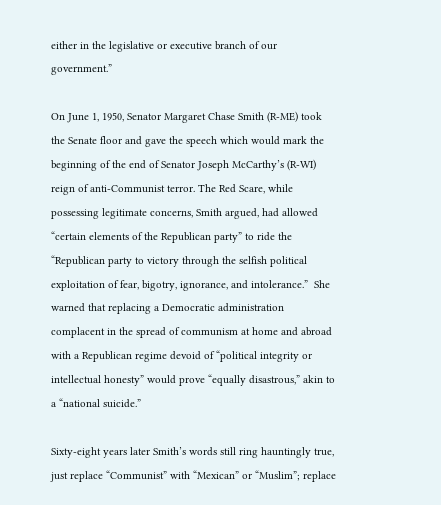either in the legislative or executive branch of our government.”

On June 1, 1950, Senator Margaret Chase Smith (R-ME) took the Senate floor and gave the speech which would mark the beginning of the end of Senator Joseph McCarthy’s (R-WI) reign of anti-Communist terror. The Red Scare, while possessing legitimate concerns, Smith argued, had allowed “certain elements of the Republican party” to ride the “Republican party to victory through the selfish political exploitation of fear, bigotry, ignorance, and intolerance.”  She warned that replacing a Democratic administration complacent in the spread of communism at home and abroad with a Republican regime devoid of “political integrity or intellectual honesty” would prove “equally disastrous,” akin to a “national suicide.”

Sixty-eight years later Smith’s words still ring hauntingly true, just replace “Communist” with “Mexican” or “Muslim”; replace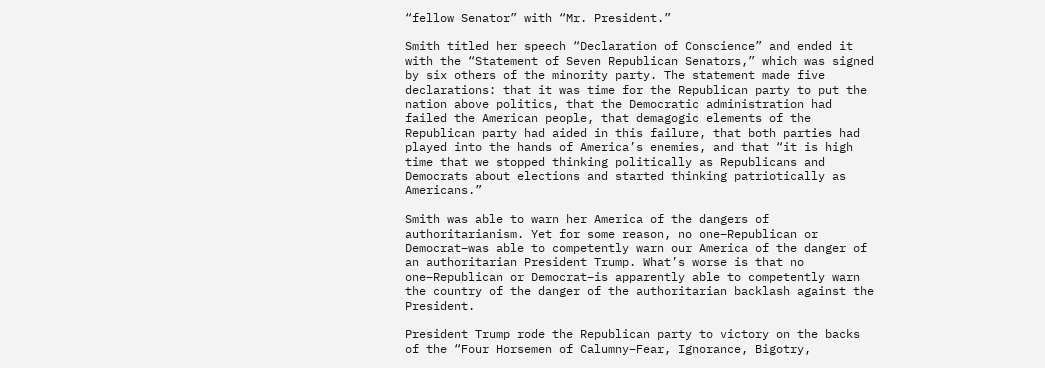“fellow Senator” with “Mr. President.”

Smith titled her speech “Declaration of Conscience” and ended it with the “Statement of Seven Republican Senators,” which was signed by six others of the minority party. The statement made five declarations: that it was time for the Republican party to put the nation above politics, that the Democratic administration had failed the American people, that demagogic elements of the Republican party had aided in this failure, that both parties had played into the hands of America’s enemies, and that “it is high time that we stopped thinking politically as Republicans and Democrats about elections and started thinking patriotically as Americans.”

Smith was able to warn her America of the dangers of authoritarianism. Yet for some reason, no one–Republican or Democrat–was able to competently warn our America of the danger of an authoritarian President Trump. What’s worse is that no one–Republican or Democrat–is apparently able to competently warn the country of the danger of the authoritarian backlash against the President.

President Trump rode the Republican party to victory on the backs of the “Four Horsemen of Calumny–Fear, Ignorance, Bigotry,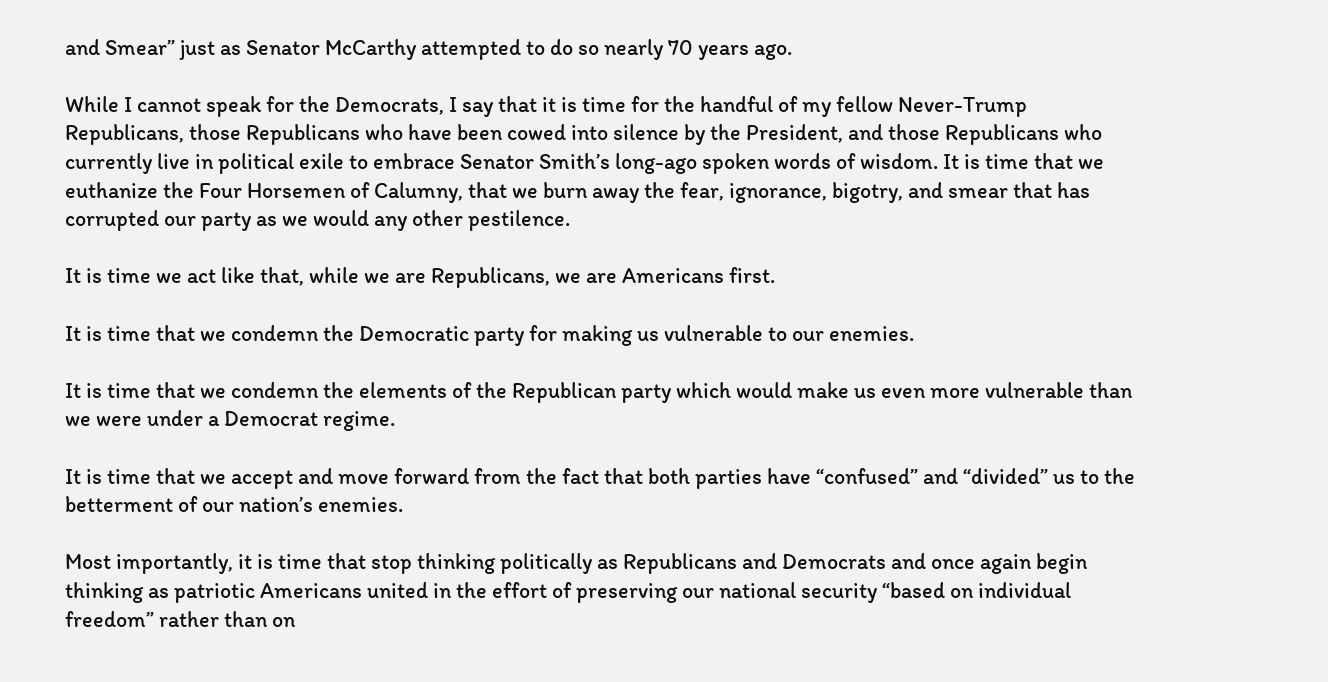and Smear” just as Senator McCarthy attempted to do so nearly 70 years ago.

While I cannot speak for the Democrats, I say that it is time for the handful of my fellow Never-Trump Republicans, those Republicans who have been cowed into silence by the President, and those Republicans who currently live in political exile to embrace Senator Smith’s long-ago spoken words of wisdom. It is time that we euthanize the Four Horsemen of Calumny, that we burn away the fear, ignorance, bigotry, and smear that has corrupted our party as we would any other pestilence.

It is time we act like that, while we are Republicans, we are Americans first.

It is time that we condemn the Democratic party for making us vulnerable to our enemies.

It is time that we condemn the elements of the Republican party which would make us even more vulnerable than we were under a Democrat regime.

It is time that we accept and move forward from the fact that both parties have “confused” and “divided” us to the betterment of our nation’s enemies.

Most importantly, it is time that stop thinking politically as Republicans and Democrats and once again begin thinking as patriotic Americans united in the effort of preserving our national security “based on individual freedom” rather than on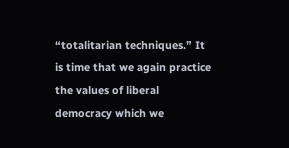“totalitarian techniques.” It is time that we again practice the values of liberal democracy which we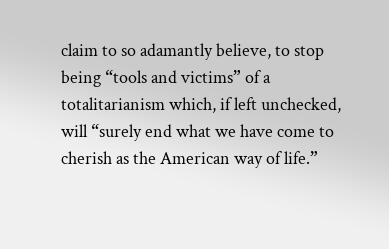claim to so adamantly believe, to stop being “tools and victims” of a totalitarianism which, if left unchecked, will “surely end what we have come to cherish as the American way of life.”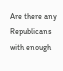Are there any Republicans with enough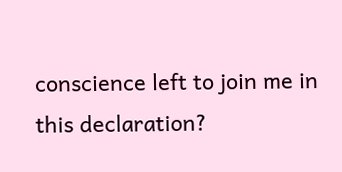conscience left to join me in this declaration?